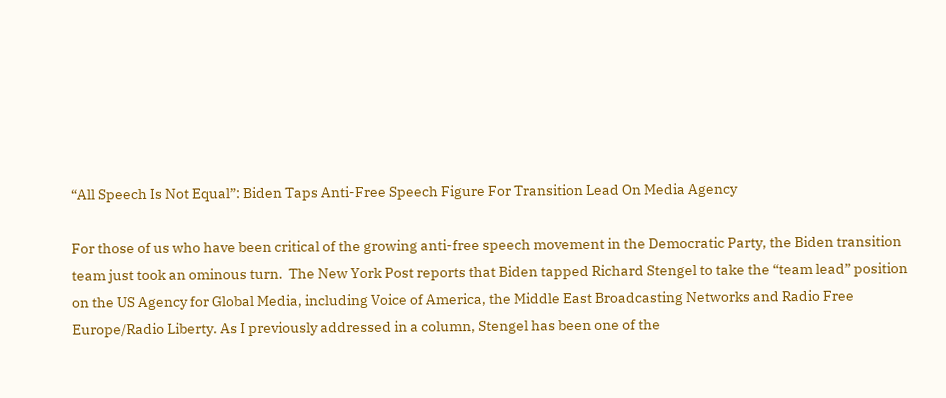“All Speech Is Not Equal”: Biden Taps Anti-Free Speech Figure For Transition Lead On Media Agency

For those of us who have been critical of the growing anti-free speech movement in the Democratic Party, the Biden transition team just took an ominous turn.  The New York Post reports that Biden tapped Richard Stengel to take the “team lead” position on the US Agency for Global Media, including Voice of America, the Middle East Broadcasting Networks and Radio Free Europe/Radio Liberty. As I previously addressed in a column, Stengel has been one of the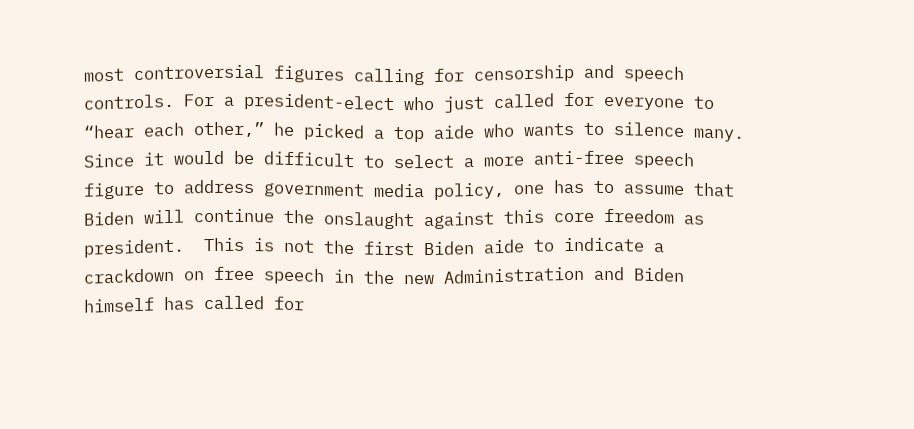most controversial figures calling for censorship and speech controls. For a president-elect who just called for everyone to “hear each other,” he picked a top aide who wants to silence many.  Since it would be difficult to select a more anti-free speech figure to address government media policy, one has to assume that Biden will continue the onslaught against this core freedom as president.  This is not the first Biden aide to indicate a crackdown on free speech in the new Administration and Biden himself has called for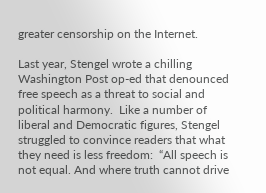greater censorship on the Internet.

Last year, Stengel wrote a chilling Washington Post op-ed that denounced free speech as a threat to social and political harmony.  Like a number of liberal and Democratic figures, Stengel struggled to convince readers that what they need is less freedom:  “All speech is not equal. And where truth cannot drive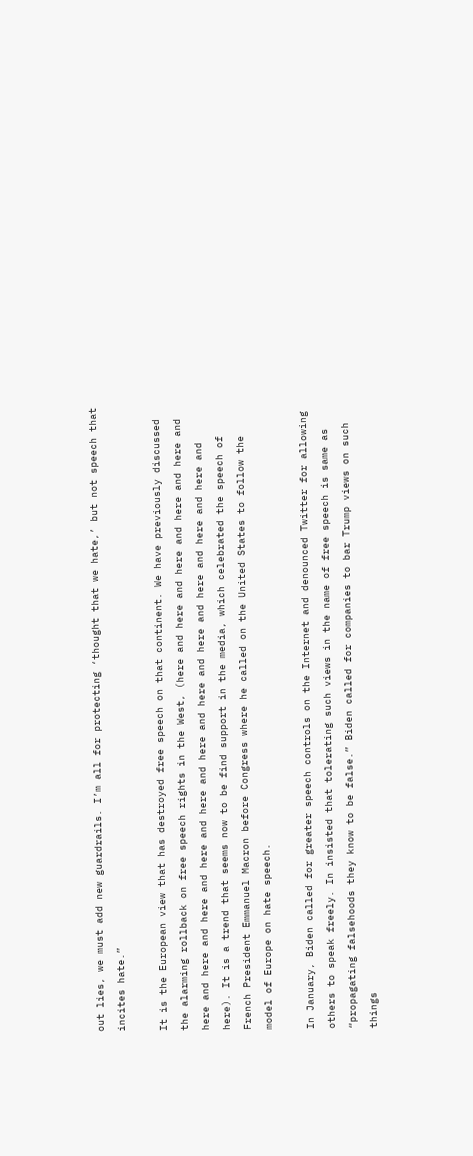out lies, we must add new guardrails. I’m all for protecting ‘thought that we hate,’ but not speech that incites hate.”

It is the European view that has destroyed free speech on that continent. We have previously discussed the alarming rollback on free speech rights in the West, (here and here and here and here and here and here and here and here and here and here and here and here and here and here and here and here and here). It is a trend that seems now to be find support in the media, which celebrated the speech of French President Emmanuel Macron before Congress where he called on the United States to follow the model of Europe on hate speech.

In January, Biden called for greater speech controls on the Internet and denounced Twitter for allowing others to speak freely. In insisted that tolerating such views in the name of free speech is same as “propagating falsehoods they know to be false.” Biden called for companies to bar Trump views on such things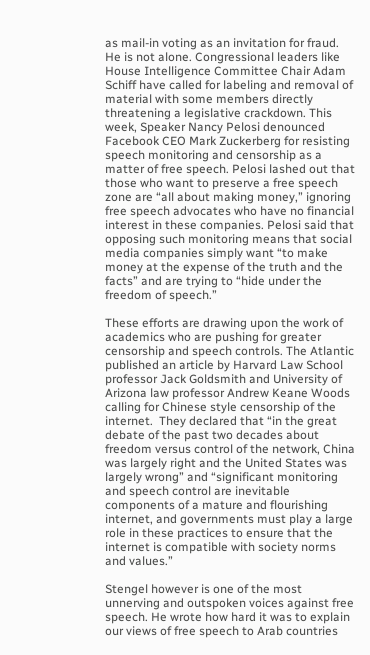as mail-in voting as an invitation for fraud.  He is not alone. Congressional leaders like House Intelligence Committee Chair Adam Schiff have called for labeling and removal of material with some members directly threatening a legislative crackdown. This week, Speaker Nancy Pelosi denounced Facebook CEO Mark Zuckerberg for resisting speech monitoring and censorship as a matter of free speech. Pelosi lashed out that those who want to preserve a free speech zone are “all about making money,” ignoring free speech advocates who have no financial interest in these companies. Pelosi said that opposing such monitoring means that social media companies simply want “to make money at the expense of the truth and the facts” and are trying to “hide under the freedom of speech.”

These efforts are drawing upon the work of academics who are pushing for greater censorship and speech controls. The Atlantic published an article by Harvard Law School professor Jack Goldsmith and University of Arizona law professor Andrew Keane Woods calling for Chinese style censorship of the internet.  They declared that “in the great debate of the past two decades about freedom versus control of the network, China was largely right and the United States was largely wrong” and “significant monitoring and speech control are inevitable components of a mature and flourishing internet, and governments must play a large role in these practices to ensure that the internet is compatible with society norms and values.”

Stengel however is one of the most unnerving and outspoken voices against free speech. He wrote how hard it was to explain our views of free speech to Arab countries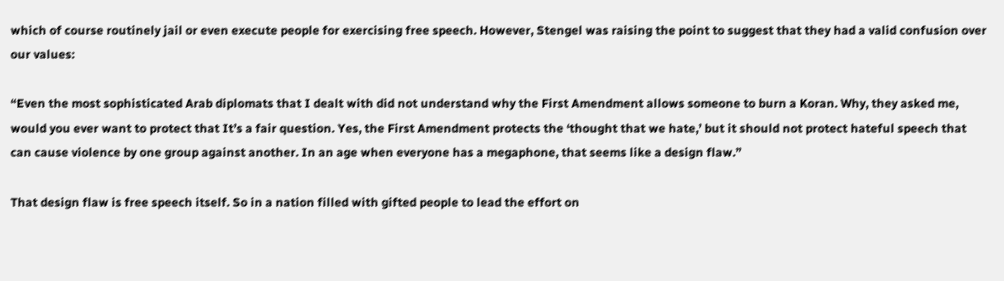which of course routinely jail or even execute people for exercising free speech. However, Stengel was raising the point to suggest that they had a valid confusion over our values:

“Even the most sophisticated Arab diplomats that I dealt with did not understand why the First Amendment allows someone to burn a Koran. Why, they asked me, would you ever want to protect that It’s a fair question. Yes, the First Amendment protects the ‘thought that we hate,’ but it should not protect hateful speech that can cause violence by one group against another. In an age when everyone has a megaphone, that seems like a design flaw.”

That design flaw is free speech itself. So in a nation filled with gifted people to lead the effort on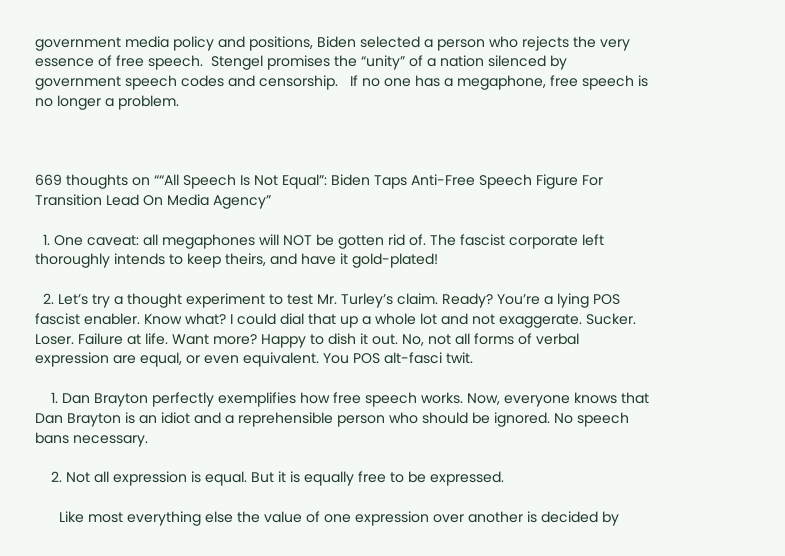government media policy and positions, Biden selected a person who rejects the very essence of free speech.  Stengel promises the “unity” of a nation silenced by government speech codes and censorship.   If no one has a megaphone, free speech is no longer a problem.



669 thoughts on ““All Speech Is Not Equal”: Biden Taps Anti-Free Speech Figure For Transition Lead On Media Agency”

  1. One caveat: all megaphones will NOT be gotten rid of. The fascist corporate left thoroughly intends to keep theirs, and have it gold-plated!

  2. Let’s try a thought experiment to test Mr. Turley’s claim. Ready? You’re a lying POS fascist enabler. Know what? I could dial that up a whole lot and not exaggerate. Sucker. Loser. Failure at life. Want more? Happy to dish it out. No, not all forms of verbal expression are equal, or even equivalent. You POS alt-fasci twit.

    1. Dan Brayton perfectly exemplifies how free speech works. Now, everyone knows that Dan Brayton is an idiot and a reprehensible person who should be ignored. No speech bans necessary.

    2. Not all expression is equal. But it is equally free to be expressed.

      Like most everything else the value of one expression over another is decided by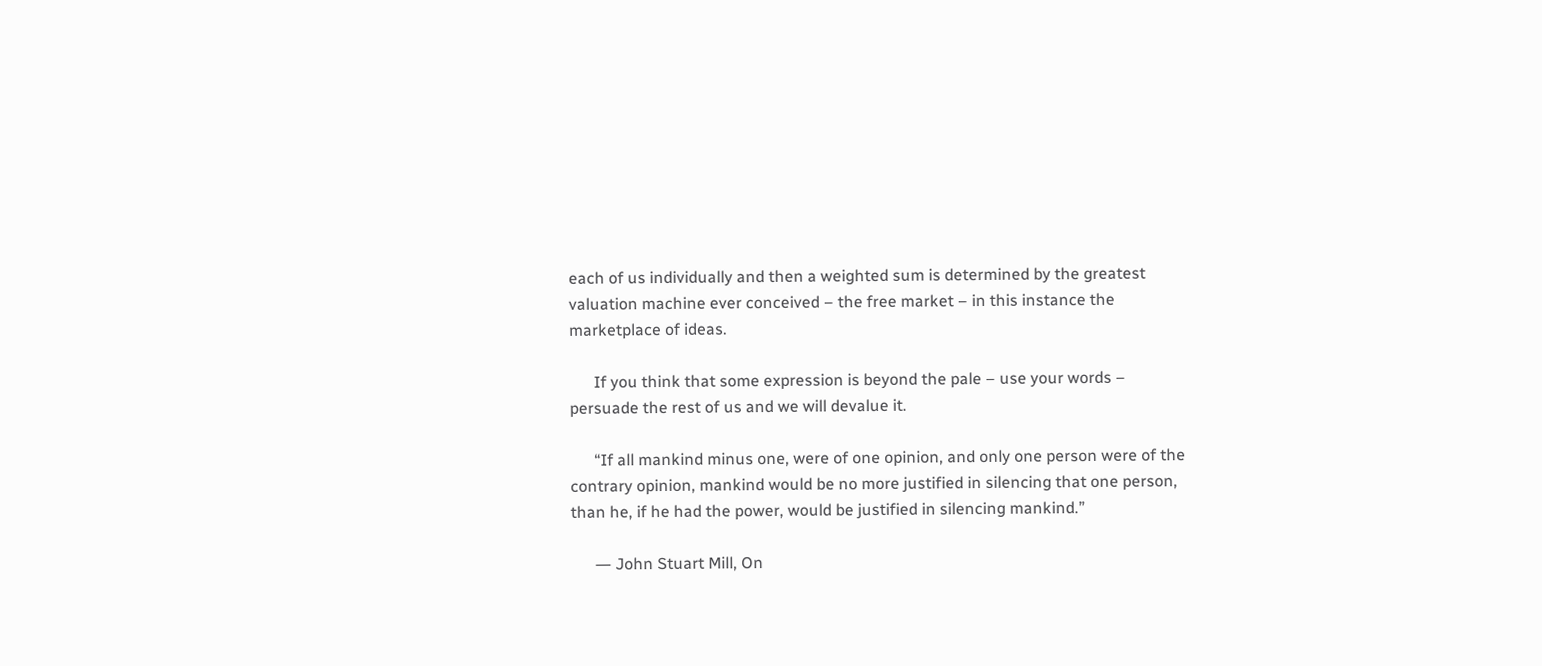each of us individually and then a weighted sum is determined by the greatest valuation machine ever conceived – the free market – in this instance the marketplace of ideas.

      If you think that some expression is beyond the pale – use your words – persuade the rest of us and we will devalue it.

      “If all mankind minus one, were of one opinion, and only one person were of the contrary opinion, mankind would be no more justified in silencing that one person, than he, if he had the power, would be justified in silencing mankind.”

      ― John Stuart Mill, On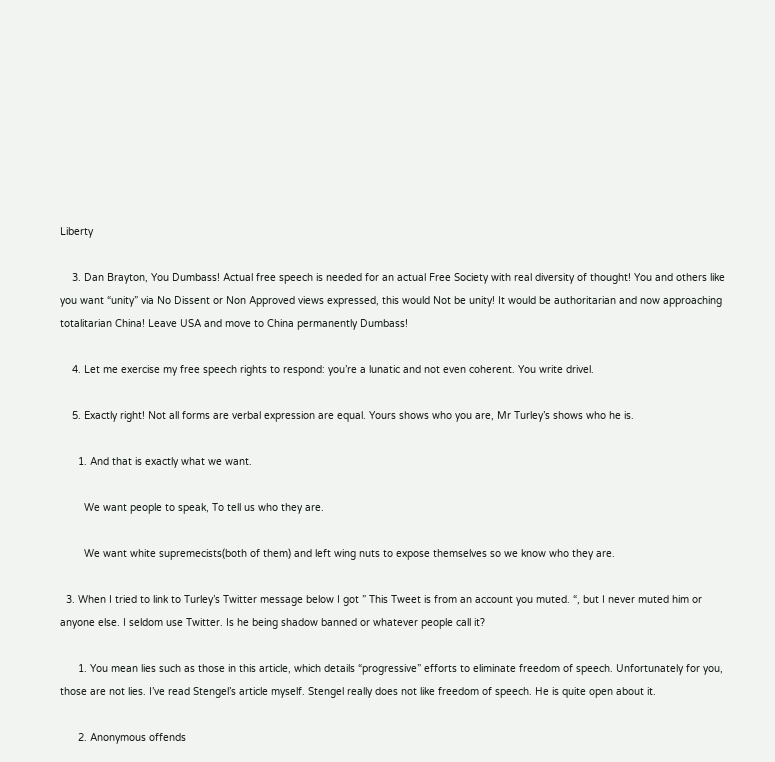Liberty

    3. Dan Brayton, You Dumbass! Actual free speech is needed for an actual Free Society with real diversity of thought! You and others like you want “unity” via No Dissent or Non Approved views expressed, this would Not be unity! It would be authoritarian and now approaching totalitarian China! Leave USA and move to China permanently Dumbass!

    4. Let me exercise my free speech rights to respond: you’re a lunatic and not even coherent. You write drivel.

    5. Exactly right! Not all forms are verbal expression are equal. Yours shows who you are, Mr Turley’s shows who he is.

      1. And that is exactly what we want.

        We want people to speak, To tell us who they are.

        We want white supremecists(both of them) and left wing nuts to expose themselves so we know who they are.

  3. When I tried to link to Turley’s Twitter message below I got ” This Tweet is from an account you muted. “, but I never muted him or anyone else. I seldom use Twitter. Is he being shadow banned or whatever people call it?

      1. You mean lies such as those in this article, which details “progressive” efforts to eliminate freedom of speech. Unfortunately for you, those are not lies. I’ve read Stengel’s article myself. Stengel really does not like freedom of speech. He is quite open about it.

      2. Anonymous offends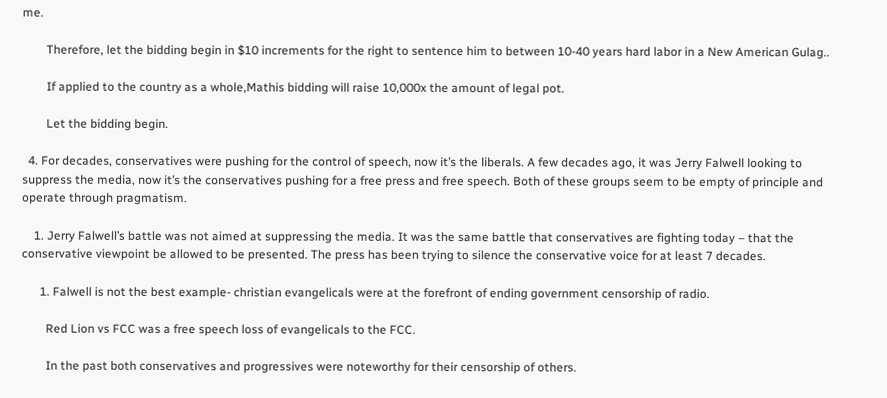me.

        Therefore, let the bidding begin in $10 increments for the right to sentence him to between 10-40 years hard labor in a New American Gulag..

        If applied to the country as a whole,Mathis bidding will raise 10,000x the amount of legal pot.

        Let the bidding begin.

  4. For decades, conservatives were pushing for the control of speech, now it’s the liberals. A few decades ago, it was Jerry Falwell looking to suppress the media, now it’s the conservatives pushing for a free press and free speech. Both of these groups seem to be empty of principle and operate through pragmatism.

    1. Jerry Falwell’s battle was not aimed at suppressing the media. It was the same battle that conservatives are fighting today – that the conservative viewpoint be allowed to be presented. The press has been trying to silence the conservative voice for at least 7 decades.

      1. Falwell is not the best example- christian evangelicals were at the forefront of ending government censorship of radio.

        Red Lion vs FCC was a free speech loss of evangelicals to the FCC.

        In the past both conservatives and progressives were noteworthy for their censorship of others.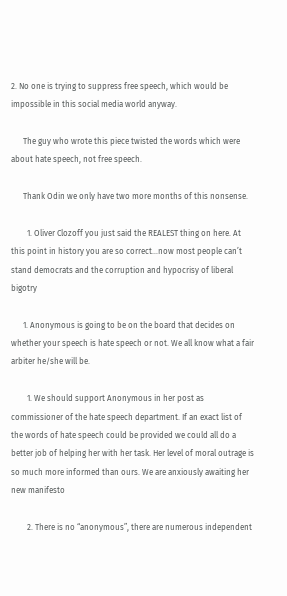2. No one is trying to suppress free speech, which would be impossible in this social media world anyway.

      The guy who wrote this piece twisted the words which were about hate speech, not free speech.

      Thank Odin we only have two more months of this nonsense.

        1. Oliver Clozoff you just said the REALEST thing on here. At this point in history you are so correct…now most people can’t stand democrats and the corruption and hypocrisy of liberal bigotry

      1. Anonymous is going to be on the board that decides on whether your speech is hate speech or not. We all know what a fair arbiter he/she will be.

        1. We should support Anonymous in her post as commissioner of the hate speech department. If an exact list of the words of hate speech could be provided we could all do a better job of helping her with her task. Her level of moral outrage is so much more informed than ours. We are anxiously awaiting her new manifesto

        2. There is no “anonymous”, there are numerous independent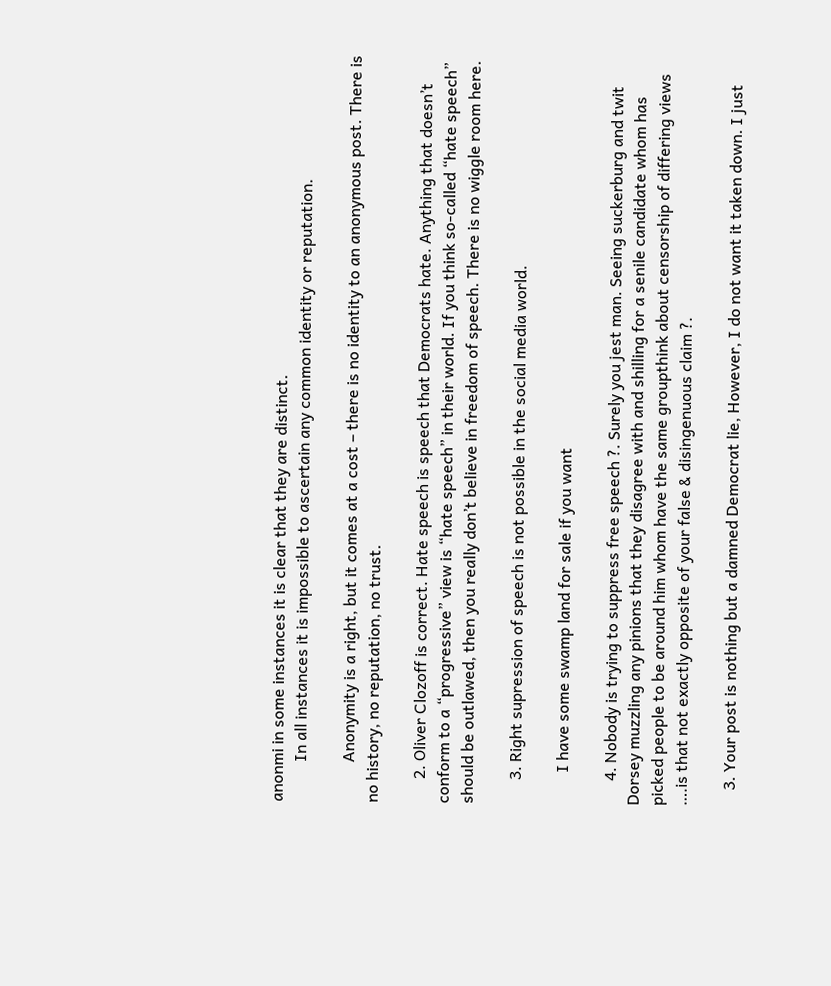anonmi in some instances it is clear that they are distinct.
          In all instances it is impossible to ascertain any common identity or reputation.

          Anonymity is a right, but it comes at a cost – there is no identity to an anonymous post. There is no history, no reputation, no trust.

      2. Oliver Clozoff is correct. Hate speech is speech that Democrats hate. Anything that doesn’t conform to a “progressive” view is “hate speech” in their world. If you think so-called “hate speech” should be outlawed, then you really don’t believe in freedom of speech. There is no wiggle room here.

      3. Right supression of speech is not possible in the social media world.

        I have some swamp land for sale if you want

      4. Nobody is trying to suppress free speech ?. Surely you jest man. Seeing suckerburg and twit Dorsey muzzling any pinions that they disagree with and shilling for a senile candidate whom has picked people to be around him whom have the same groupthink about censorship of differing views ….is that not exactly opposite of your false & disingenuous claim ?.

    3. Your post is nothing but a damned Democrat lie, However, I do not want it taken down. I just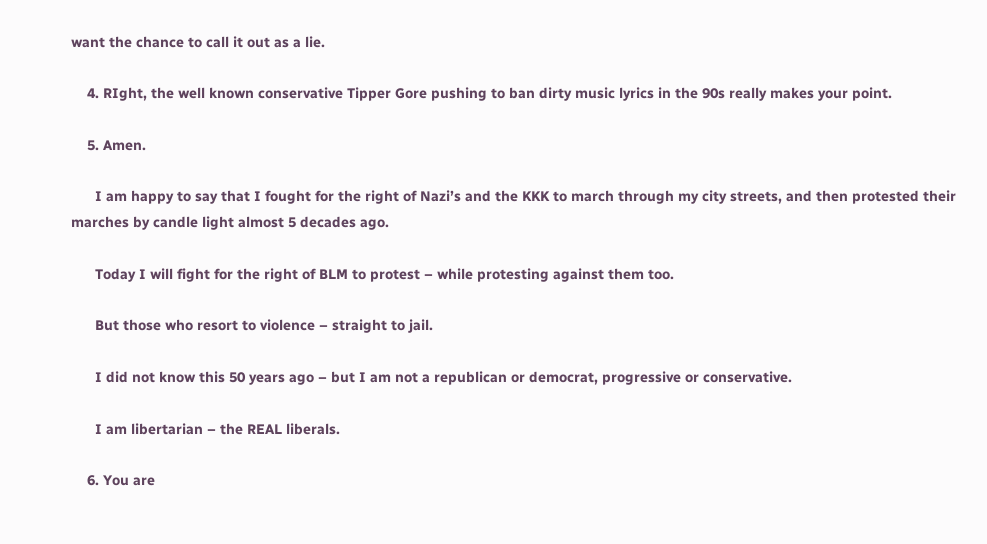want the chance to call it out as a lie.

    4. RIght, the well known conservative Tipper Gore pushing to ban dirty music lyrics in the 90s really makes your point.

    5. Amen.

      I am happy to say that I fought for the right of Nazi’s and the KKK to march through my city streets, and then protested their marches by candle light almost 5 decades ago.

      Today I will fight for the right of BLM to protest – while protesting against them too.

      But those who resort to violence – straight to jail.

      I did not know this 50 years ago – but I am not a republican or democrat, progressive or conservative.

      I am libertarian – the REAL liberals.

    6. You are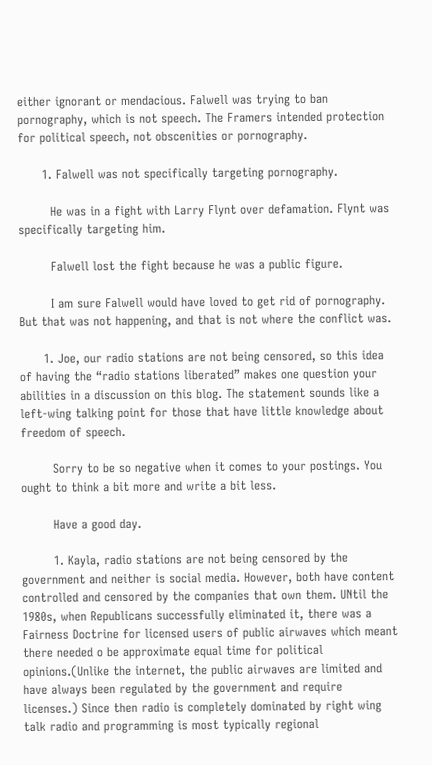either ignorant or mendacious. Falwell was trying to ban pornography, which is not speech. The Framers intended protection for political speech, not obscenities or pornography.

      1. Falwell was not specifically targeting pornography.

        He was in a fight with Larry Flynt over defamation. Flynt was specifically targeting him.

        Falwell lost the fight because he was a public figure.

        I am sure Falwell would have loved to get rid of pornography. But that was not happening, and that is not where the conflict was.

      1. Joe, our radio stations are not being censored, so this idea of having the “radio stations liberated” makes one question your abilities in a discussion on this blog. The statement sounds like a left-wing talking point for those that have little knowledge about freedom of speech.

        Sorry to be so negative when it comes to your postings. You ought to think a bit more and write a bit less.

        Have a good day.

        1. Kayla, radio stations are not being censored by the government and neither is social media. However, both have content controlled and censored by the companies that own them. UNtil the 1980s, when Republicans successfully eliminated it, there was a Fairness Doctrine for licensed users of public airwaves which meant there needed o be approximate equal time for political opinions.(Unlike the internet, the public airwaves are limited and have always been regulated by the government and require licenses.) Since then radio is completely dominated by right wing talk radio and programming is most typically regional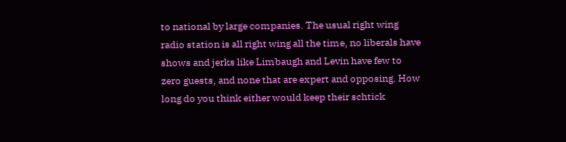to national by large companies. The usual right wing radio station is all right wing all the time, no liberals have shows and jerks like Limbaugh and Levin have few to zero guests, and none that are expert and opposing. How long do you think either would keep their schtick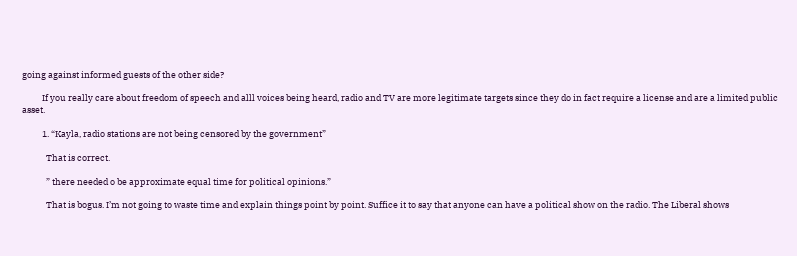going against informed guests of the other side?

          If you really care about freedom of speech and alll voices being heard, radio and TV are more legitimate targets since they do in fact require a license and are a limited public asset.

          1. “Kayla, radio stations are not being censored by the government”

            That is correct.

            ” there needed o be approximate equal time for political opinions.”

            That is bogus. I’m not going to waste time and explain things point by point. Suffice it to say that anyone can have a political show on the radio. The Liberal shows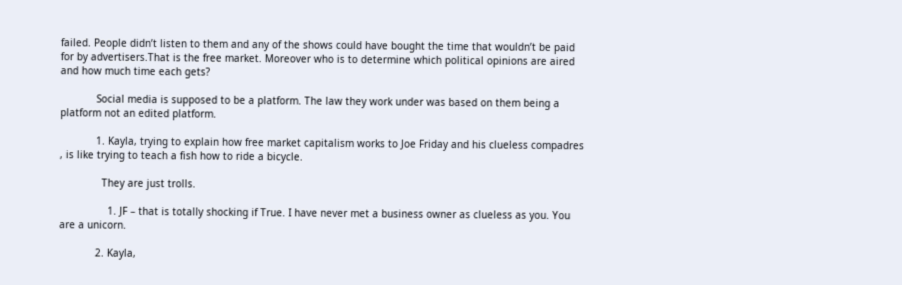failed. People didn’t listen to them and any of the shows could have bought the time that wouldn’t be paid for by advertisers.That is the free market. Moreover who is to determine which political opinions are aired and how much time each gets?

            Social media is supposed to be a platform. The law they work under was based on them being a platform not an edited platform.

            1. Kayla, trying to explain how free market capitalism works to Joe Friday and his clueless compadres , is like trying to teach a fish how to ride a bicycle.

              They are just trolls.

                1. JF – that is totally shocking if True. I have never met a business owner as clueless as you. You are a unicorn.

            2. Kayla,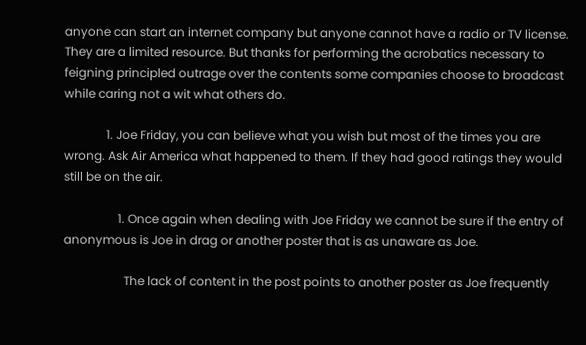anyone can start an internet company but anyone cannot have a radio or TV license. They are a limited resource. But thanks for performing the acrobatics necessary to feigning principled outrage over the contents some companies choose to broadcast while caring not a wit what others do.

              1. Joe Friday, you can believe what you wish but most of the times you are wrong. Ask Air America what happened to them. If they had good ratings they would still be on the air.

                  1. Once again when dealing with Joe Friday we cannot be sure if the entry of anonymous is Joe in drag or another poster that is as unaware as Joe.

                    The lack of content in the post points to another poster as Joe frequently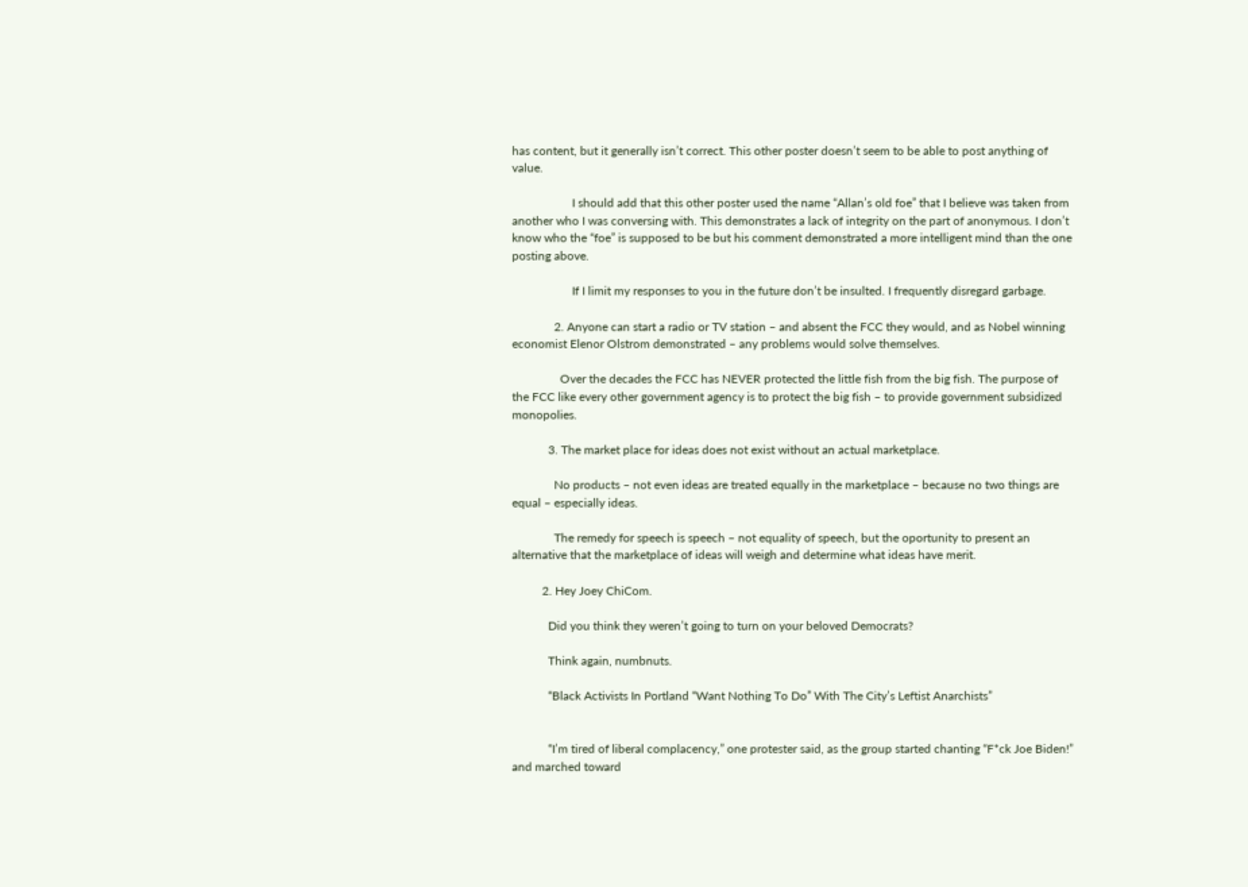has content, but it generally isn’t correct. This other poster doesn’t seem to be able to post anything of value.

                    I should add that this other poster used the name “Allan’s old foe” that I believe was taken from another who I was conversing with. This demonstrates a lack of integrity on the part of anonymous. I don’t know who the “foe” is supposed to be but his comment demonstrated a more intelligent mind than the one posting above.

                    If I limit my responses to you in the future don’t be insulted. I frequently disregard garbage.

              2. Anyone can start a radio or TV station – and absent the FCC they would, and as Nobel winning economist Elenor Olstrom demonstrated – any problems would solve themselves.

                Over the decades the FCC has NEVER protected the little fish from the big fish. The purpose of the FCC like every other government agency is to protect the big fish – to provide government subsidized monopolies.

            3. The market place for ideas does not exist without an actual marketplace.

              No products – not even ideas are treated equally in the marketplace – because no two things are equal – especially ideas.

              The remedy for speech is speech – not equality of speech, but the oportunity to present an alternative that the marketplace of ideas will weigh and determine what ideas have merit.

          2. Hey Joey ChiCom.

            Did you think they weren’t going to turn on your beloved Democrats?

            Think again, numbnuts.

            “Black Activists In Portland “Want Nothing To Do” With The City’s Leftist Anarchists”


            “I’m tired of liberal complacency,” one protester said, as the group started chanting “F*ck Joe Biden!” and marched toward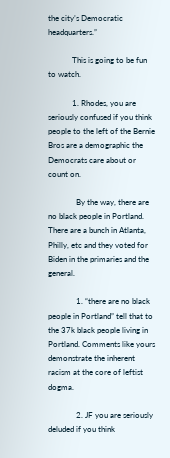the city’s Democratic headquarters.”

            This is going to be fun to watch.

            1. Rhodes, you are seriously confused if you think people to the left of the Bernie Bros are a demographic the Democrats care about or count on.

              By the way, there are no black people in Portland. There are a bunch in Atlanta, Philly, etc and they voted for Biden in the primaries and the general.

              1. “there are no black people in Portland” tell that to the 37k black people living in Portland. Comments like yours demonstrate the inherent racism at the core of leftist dogma.

              2. JF you are seriously deluded if you think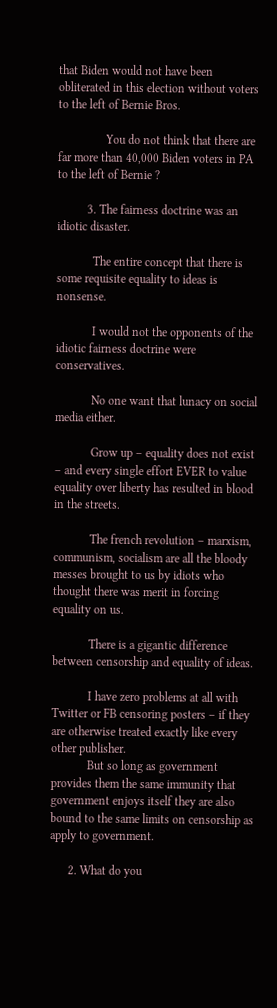that Biden would not have been obliterated in this election without voters to the left of Bernie Bros.

                You do not think that there are far more than 40,000 Biden voters in PA to the left of Bernie ?

          3. The fairness doctrine was an idiotic disaster.

            The entire concept that there is some requisite equality to ideas is nonsense.

            I would not the opponents of the idiotic fairness doctrine were conservatives.

            No one want that lunacy on social media either.

            Grow up – equality does not exist – and every single effort EVER to value equality over liberty has resulted in blood in the streets.

            The french revolution – marxism, communism, socialism are all the bloody messes brought to us by idiots who thought there was merit in forcing equality on us.

            There is a gigantic difference between censorship and equality of ideas.

            I have zero problems at all with Twitter or FB censoring posters – if they are otherwise treated exactly like every other publisher.
            But so long as government provides them the same immunity that government enjoys itself they are also bound to the same limits on censorship as apply to government.

      2. What do you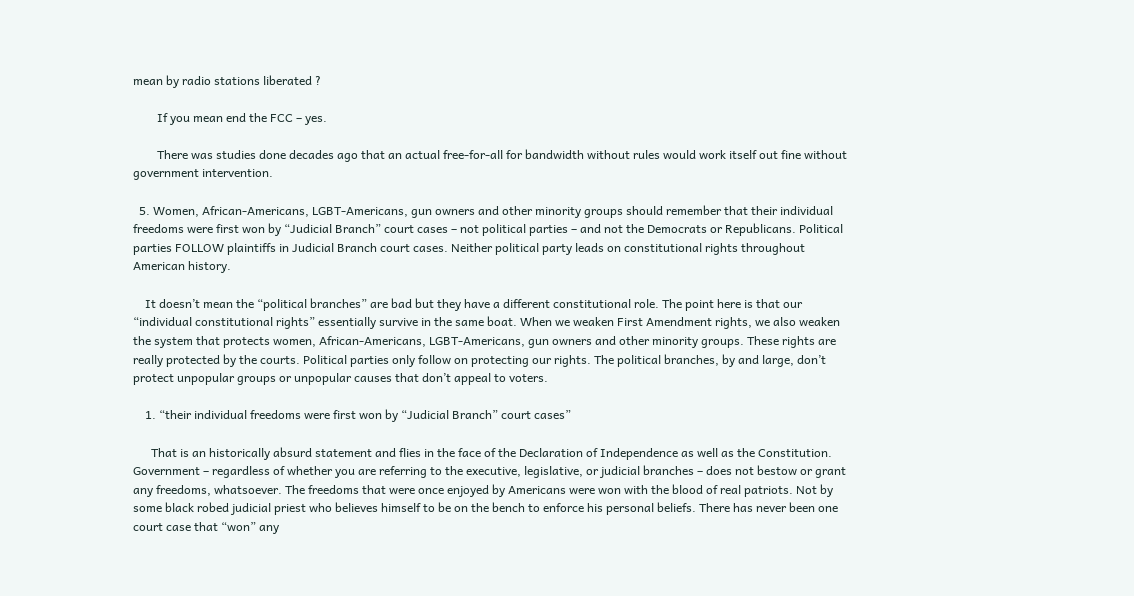mean by radio stations liberated ?

        If you mean end the FCC – yes.

        There was studies done decades ago that an actual free-for-all for bandwidth without rules would work itself out fine without government intervention.

  5. Women, African-Americans, LGBT-Americans, gun owners and other minority groups should remember that their individual freedoms were first won by “Judicial Branch” court cases – not political parties – and not the Democrats or Republicans. Political parties FOLLOW plaintiffs in Judicial Branch court cases. Neither political party leads on constitutional rights throughout American history.

    It doesn’t mean the “political branches” are bad but they have a different constitutional role. The point here is that our “individual constitutional rights” essentially survive in the same boat. When we weaken First Amendment rights, we also weaken the system that protects women, African-Americans, LGBT-Americans, gun owners and other minority groups. These rights are really protected by the courts. Political parties only follow on protecting our rights. The political branches, by and large, don’t protect unpopular groups or unpopular causes that don’t appeal to voters.

    1. “their individual freedoms were first won by “Judicial Branch” court cases”

      That is an historically absurd statement and flies in the face of the Declaration of Independence as well as the Constitution. Government – regardless of whether you are referring to the executive, legislative, or judicial branches – does not bestow or grant any freedoms, whatsoever. The freedoms that were once enjoyed by Americans were won with the blood of real patriots. Not by some black robed judicial priest who believes himself to be on the bench to enforce his personal beliefs. There has never been one court case that “won” any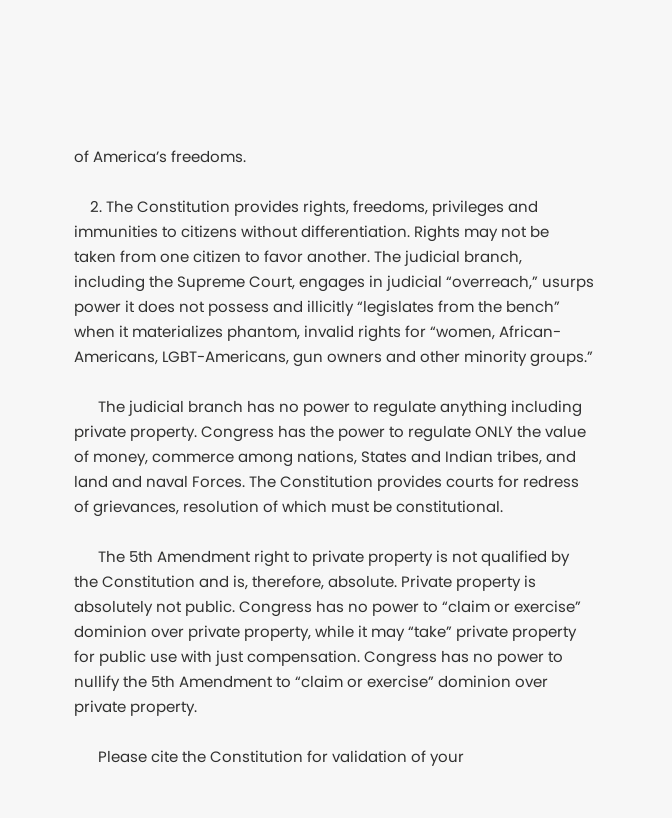of America’s freedoms.

    2. The Constitution provides rights, freedoms, privileges and immunities to citizens without differentiation. Rights may not be taken from one citizen to favor another. The judicial branch, including the Supreme Court, engages in judicial “overreach,” usurps power it does not possess and illicitly “legislates from the bench” when it materializes phantom, invalid rights for “women, African-Americans, LGBT-Americans, gun owners and other minority groups.”

      The judicial branch has no power to regulate anything including private property. Congress has the power to regulate ONLY the value of money, commerce among nations, States and Indian tribes, and land and naval Forces. The Constitution provides courts for redress of grievances, resolution of which must be constitutional.

      The 5th Amendment right to private property is not qualified by the Constitution and is, therefore, absolute. Private property is absolutely not public. Congress has no power to “claim or exercise” dominion over private property, while it may “take” private property for public use with just compensation. Congress has no power to nullify the 5th Amendment to “claim or exercise” dominion over private property.

      Please cite the Constitution for validation of your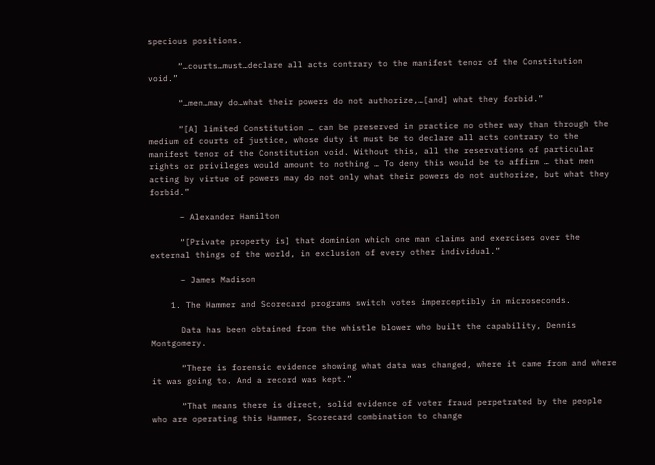specious positions.

      “…courts…must…declare all acts contrary to the manifest tenor of the Constitution void.”

      “…men…may do…what their powers do not authorize,…[and] what they forbid.”

      “[A] limited Constitution … can be preserved in practice no other way than through the medium of courts of justice, whose duty it must be to declare all acts contrary to the manifest tenor of the Constitution void. Without this, all the reservations of particular rights or privileges would amount to nothing … To deny this would be to affirm … that men acting by virtue of powers may do not only what their powers do not authorize, but what they forbid.”

      – Alexander Hamilton

      “[Private property is] that dominion which one man claims and exercises over the external things of the world, in exclusion of every other individual.”

      – James Madison

    1. The Hammer and Scorecard programs switch votes imperceptibly in microseconds.

      Data has been obtained from the whistle blower who built the capability, Dennis Montgomery.

      “There is forensic evidence showing what data was changed, where it came from and where it was going to. And a record was kept.”

      “That means there is direct, solid evidence of voter fraud perpetrated by the people who are operating this Hammer, Scorecard combination to change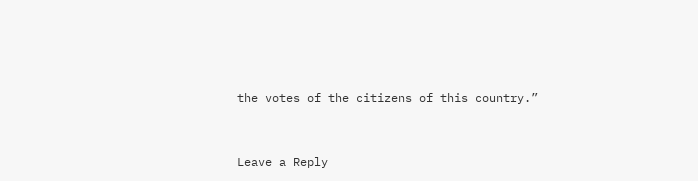the votes of the citizens of this country.”


Leave a Reply